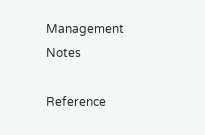Management Notes

Reference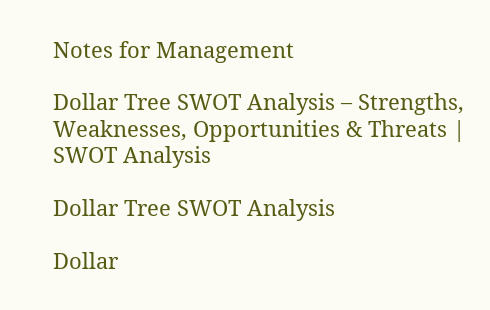Notes for Management

Dollar Tree SWOT Analysis – Strengths, Weaknesses, Opportunities & Threats | SWOT Analysis

Dollar Tree SWOT Analysis

Dollar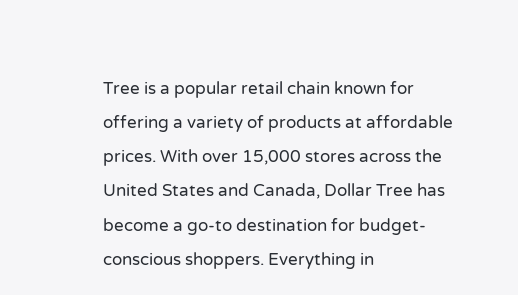Tree is a popular retail chain known for offering a variety of products at affordable prices. With over 15,000 stores across the United States and Canada, Dollar Tree has become a go-to destination for budget-conscious shoppers. Everything in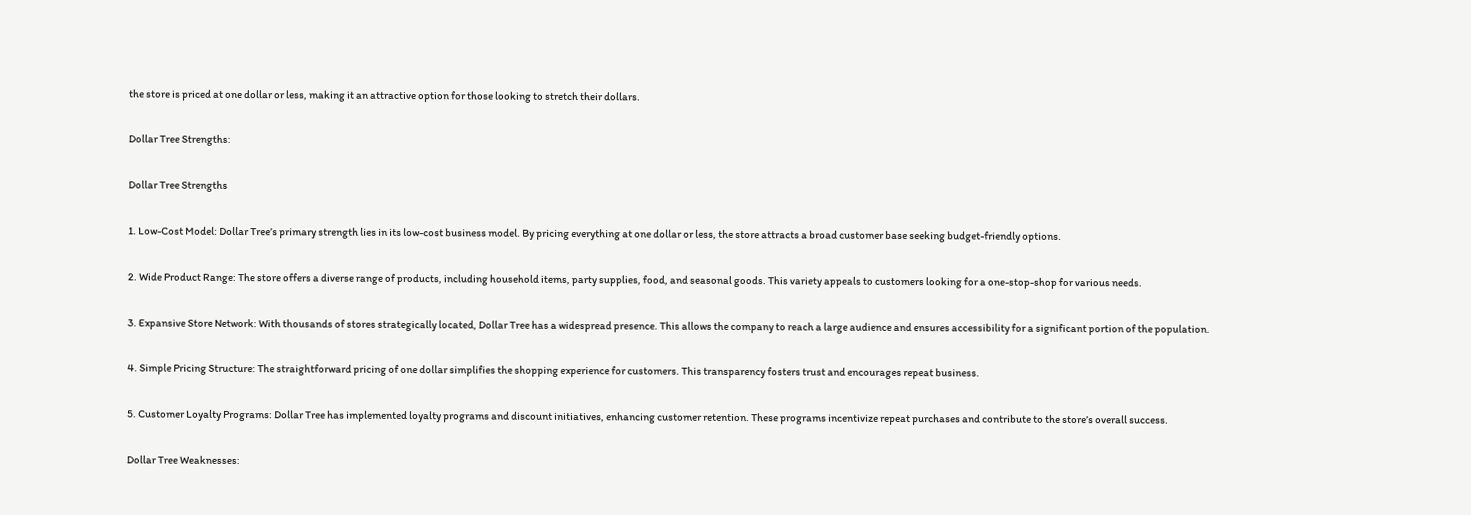the store is priced at one dollar or less, making it an attractive option for those looking to stretch their dollars.

Dollar Tree Strengths:

Dollar Tree Strengths

1. Low-Cost Model: Dollar Tree’s primary strength lies in its low-cost business model. By pricing everything at one dollar or less, the store attracts a broad customer base seeking budget-friendly options.

2. Wide Product Range: The store offers a diverse range of products, including household items, party supplies, food, and seasonal goods. This variety appeals to customers looking for a one-stop-shop for various needs.

3. Expansive Store Network: With thousands of stores strategically located, Dollar Tree has a widespread presence. This allows the company to reach a large audience and ensures accessibility for a significant portion of the population.

4. Simple Pricing Structure: The straightforward pricing of one dollar simplifies the shopping experience for customers. This transparency fosters trust and encourages repeat business.

5. Customer Loyalty Programs: Dollar Tree has implemented loyalty programs and discount initiatives, enhancing customer retention. These programs incentivize repeat purchases and contribute to the store’s overall success.

Dollar Tree Weaknesses: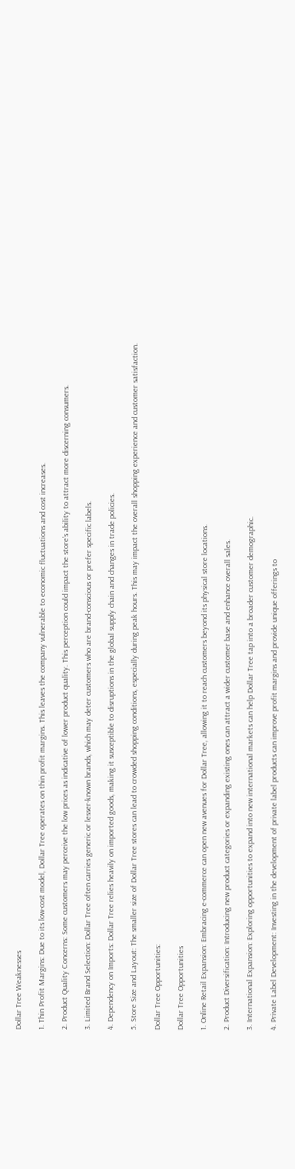Dollar Tree Weaknesses

1. Thin Profit Margins: Due to its low-cost model, Dollar Tree operates on thin profit margins. This leaves the company vulnerable to economic fluctuations and cost increases.

2. Product Quality Concerns: Some customers may perceive the low prices as indicative of lower product quality. This perception could impact the store’s ability to attract more discerning consumers.

3. Limited Brand Selection: Dollar Tree often carries generic or lesser-known brands, which may deter customers who are brand-conscious or prefer specific labels.

4. Dependency on Imports: Dollar Tree relies heavily on imported goods, making it susceptible to disruptions in the global supply chain and changes in trade policies.

5. Store Size and Layout: The smaller size of Dollar Tree stores can lead to crowded shopping conditions, especially during peak hours. This may impact the overall shopping experience and customer satisfaction.

Dollar Tree Opportunities:

Dollar Tree Opportunities

1. Online Retail Expansion: Embracing e-commerce can open new avenues for Dollar Tree, allowing it to reach customers beyond its physical store locations.

2. Product Diversification: Introducing new product categories or expanding existing ones can attract a wider customer base and enhance overall sales.

3. International Expansion: Exploring opportunities to expand into new international markets can help Dollar Tree tap into a broader customer demographic.

4. Private Label Development: Investing in the development of private label products can improve profit margins and provide unique offerings to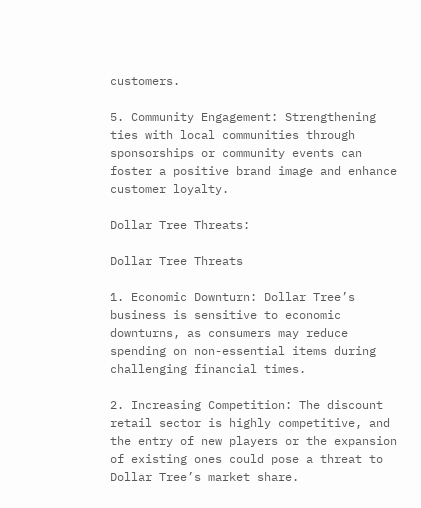customers.

5. Community Engagement: Strengthening ties with local communities through sponsorships or community events can foster a positive brand image and enhance customer loyalty.

Dollar Tree Threats:

Dollar Tree Threats

1. Economic Downturn: Dollar Tree’s business is sensitive to economic downturns, as consumers may reduce spending on non-essential items during challenging financial times.

2. Increasing Competition: The discount retail sector is highly competitive, and the entry of new players or the expansion of existing ones could pose a threat to Dollar Tree’s market share.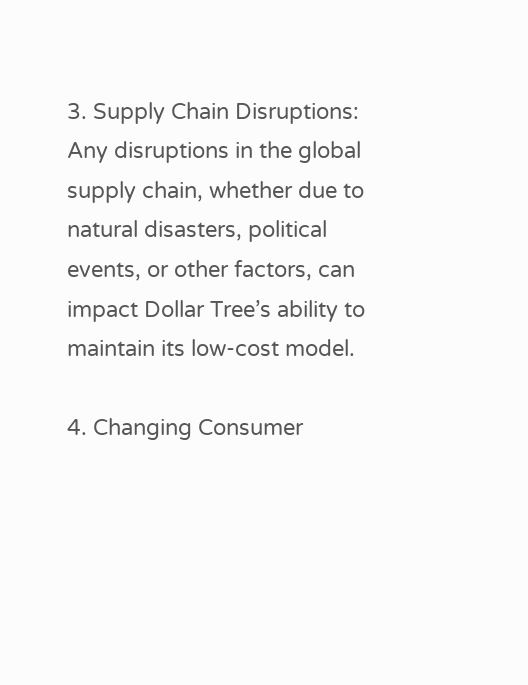3. Supply Chain Disruptions: Any disruptions in the global supply chain, whether due to natural disasters, political events, or other factors, can impact Dollar Tree’s ability to maintain its low-cost model.

4. Changing Consumer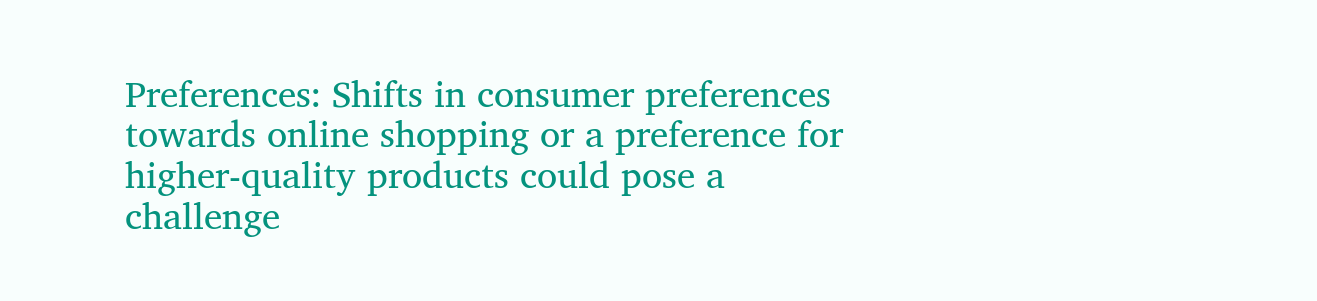Preferences: Shifts in consumer preferences towards online shopping or a preference for higher-quality products could pose a challenge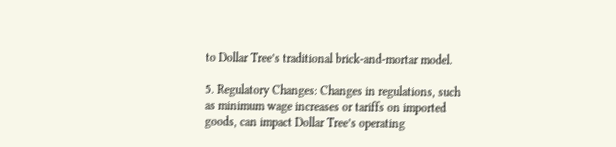to Dollar Tree’s traditional brick-and-mortar model.

5. Regulatory Changes: Changes in regulations, such as minimum wage increases or tariffs on imported goods, can impact Dollar Tree’s operating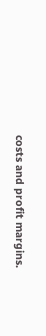costs and profit margins.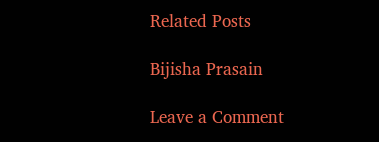Related Posts

Bijisha Prasain

Leave a Comment